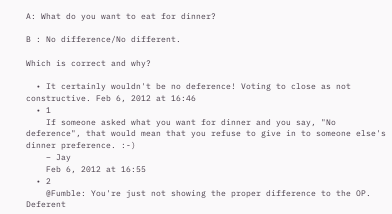A: What do you want to eat for dinner?

B : No difference/No different.

Which is correct and why?

  • It certainly wouldn't be no deference! Voting to close as not constructive. Feb 6, 2012 at 16:46
  • 1
    If someone asked what you want for dinner and you say, "No deference", that would mean that you refuse to give in to someone else's dinner preference. :-)
    – Jay
    Feb 6, 2012 at 16:55
  • 2
    @Fumble: You're just not showing the proper difference to the OP. Deferent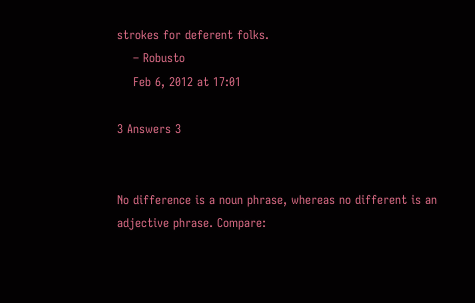strokes for deferent folks.
    – Robusto
    Feb 6, 2012 at 17:01

3 Answers 3


No difference is a noun phrase, whereas no different is an adjective phrase. Compare: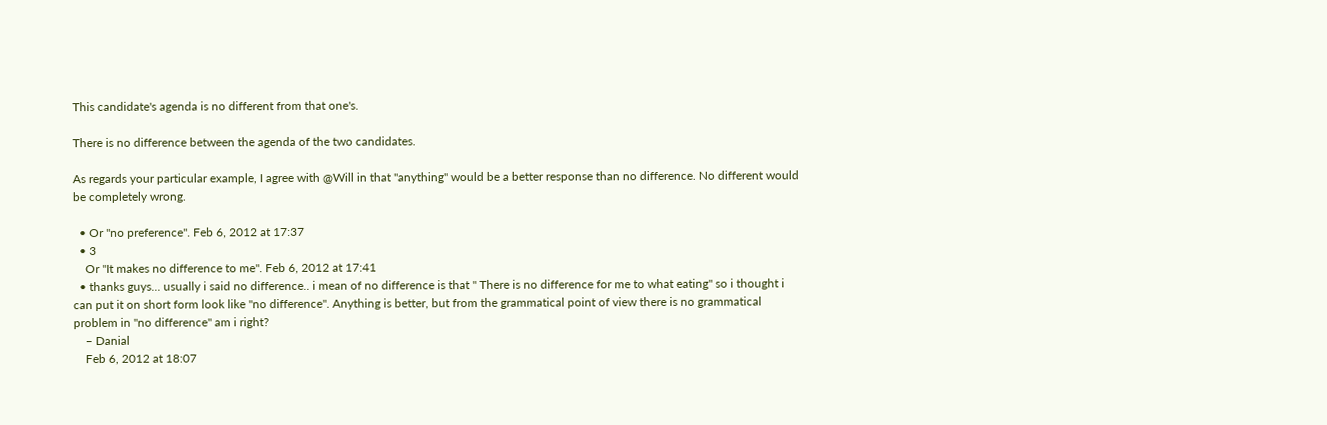This candidate's agenda is no different from that one's.

There is no difference between the agenda of the two candidates.

As regards your particular example, I agree with @Will in that "anything" would be a better response than no difference. No different would be completely wrong.

  • Or "no preference". Feb 6, 2012 at 17:37
  • 3
    Or "It makes no difference to me". Feb 6, 2012 at 17:41
  • thanks guys... usually i said no difference.. i mean of no difference is that " There is no difference for me to what eating" so i thought i can put it on short form look like "no difference". Anything is better, but from the grammatical point of view there is no grammatical problem in "no difference" am i right?
    – Danial
    Feb 6, 2012 at 18:07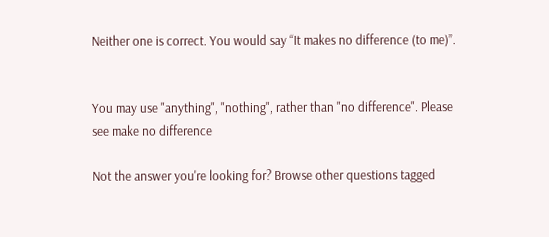Neither one is correct. You would say “It makes no difference (to me)”.


You may use "anything", "nothing", rather than "no difference". Please see make no difference

Not the answer you're looking for? Browse other questions tagged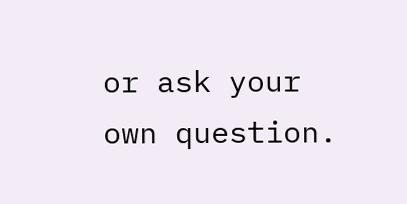or ask your own question.